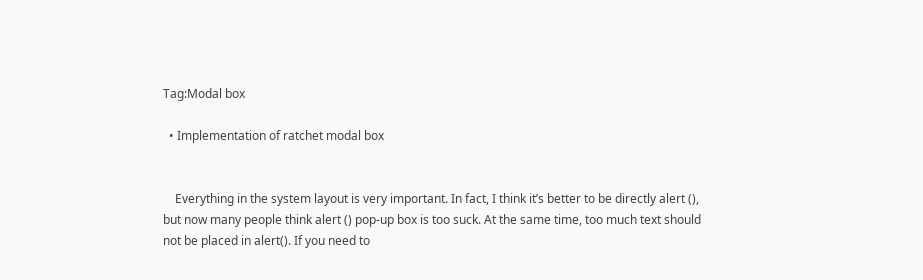Tag:Modal box

  • Implementation of ratchet modal box


    Everything in the system layout is very important. In fact, I think it’s better to be directly alert (), but now many people think alert () pop-up box is too suck. At the same time, too much text should not be placed in alert(). If you need to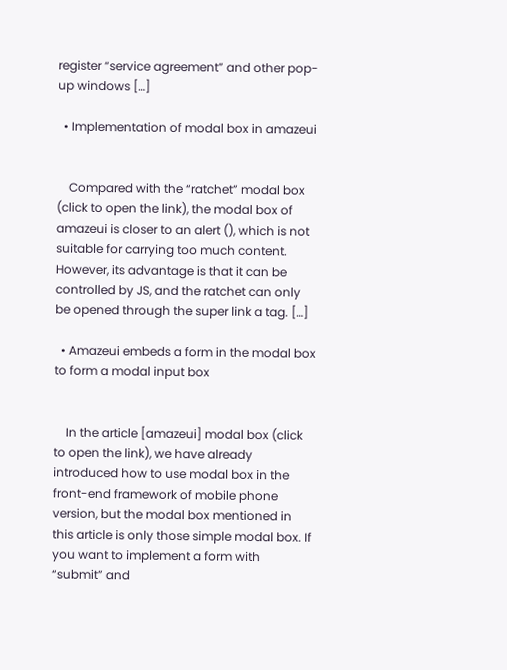register “service agreement” and other pop-up windows […]

  • Implementation of modal box in amazeui


    Compared with the “ratchet” modal box (click to open the link), the modal box of amazeui is closer to an alert (), which is not suitable for carrying too much content. However, its advantage is that it can be controlled by JS, and the ratchet can only be opened through the super link a tag. […]

  • Amazeui embeds a form in the modal box to form a modal input box


    In the article [amazeui] modal box (click to open the link), we have already introduced how to use modal box in the front-end framework of mobile phone version, but the modal box mentioned in this article is only those simple modal box. If you want to implement a form with “submit” and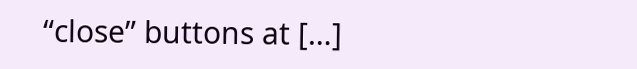“close” buttons at […]